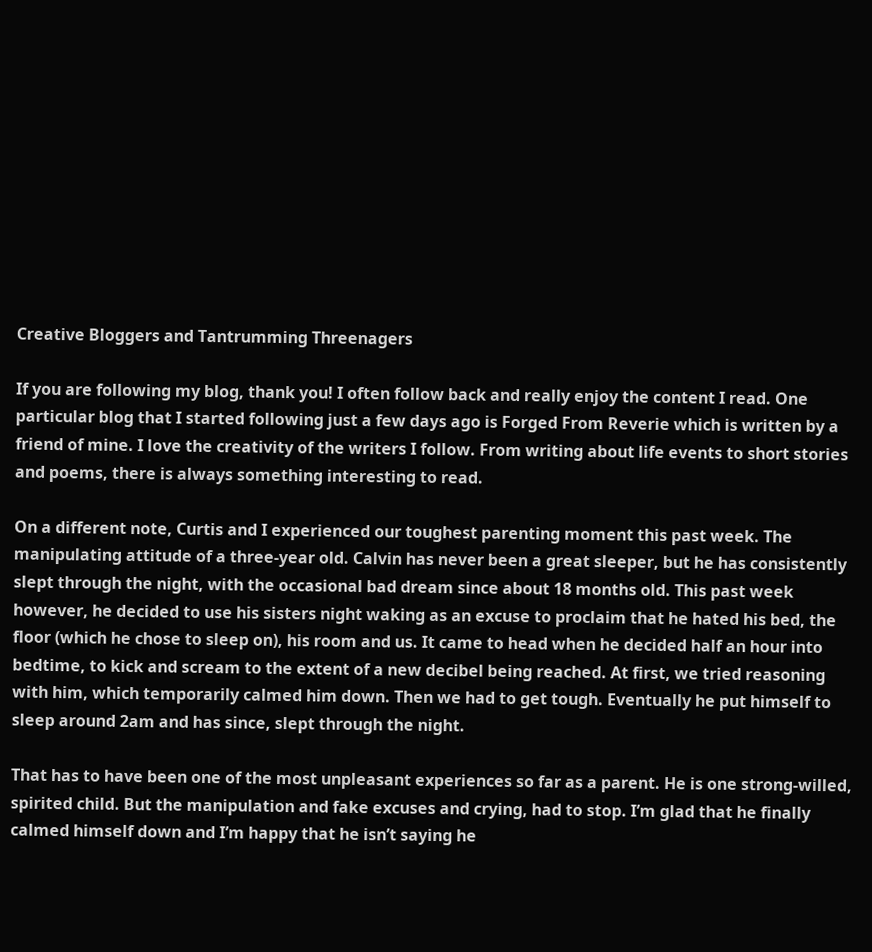Creative Bloggers and Tantrumming Threenagers

If you are following my blog, thank you! I often follow back and really enjoy the content I read. One particular blog that I started following just a few days ago is Forged From Reverie which is written by a friend of mine. I love the creativity of the writers I follow. From writing about life events to short stories and poems, there is always something interesting to read.

On a different note, Curtis and I experienced our toughest parenting moment this past week. The manipulating attitude of a three-year old. Calvin has never been a great sleeper, but he has consistently slept through the night, with the occasional bad dream since about 18 months old. This past week however, he decided to use his sisters night waking as an excuse to proclaim that he hated his bed, the floor (which he chose to sleep on), his room and us. It came to head when he decided half an hour into bedtime, to kick and scream to the extent of a new decibel being reached. At first, we tried reasoning with him, which temporarily calmed him down. Then we had to get tough. Eventually he put himself to sleep around 2am and has since, slept through the night.

That has to have been one of the most unpleasant experiences so far as a parent. He is one strong-willed, spirited child. But the manipulation and fake excuses and crying, had to stop. I’m glad that he finally calmed himself down and I’m happy that he isn’t saying he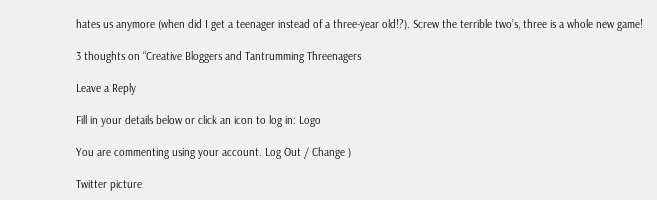hates us anymore (when did I get a teenager instead of a three-year old!?). Screw the terrible two’s, three is a whole new game!

3 thoughts on “Creative Bloggers and Tantrumming Threenagers

Leave a Reply

Fill in your details below or click an icon to log in: Logo

You are commenting using your account. Log Out / Change )

Twitter picture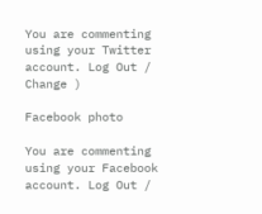You are commenting using your Twitter account. Log Out / Change )

Facebook photo

You are commenting using your Facebook account. Log Out /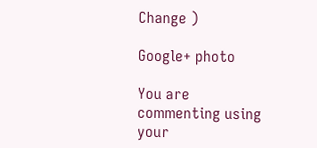Change )

Google+ photo

You are commenting using your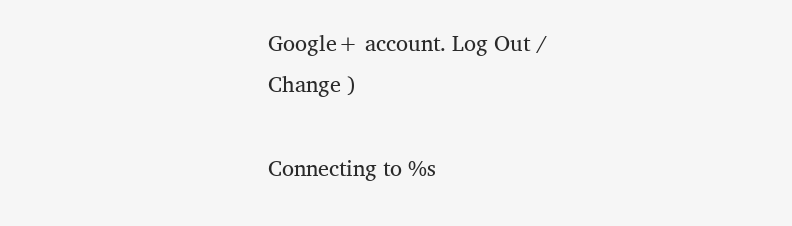Google+ account. Log Out / Change )

Connecting to %s